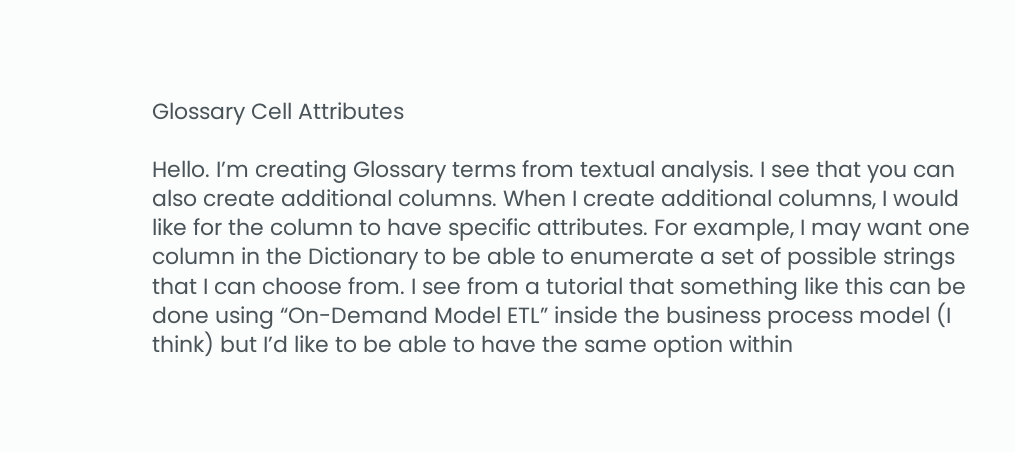Glossary Cell Attributes

Hello. I’m creating Glossary terms from textual analysis. I see that you can also create additional columns. When I create additional columns, I would like for the column to have specific attributes. For example, I may want one column in the Dictionary to be able to enumerate a set of possible strings that I can choose from. I see from a tutorial that something like this can be done using “On-Demand Model ETL” inside the business process model (I think) but I’d like to be able to have the same option within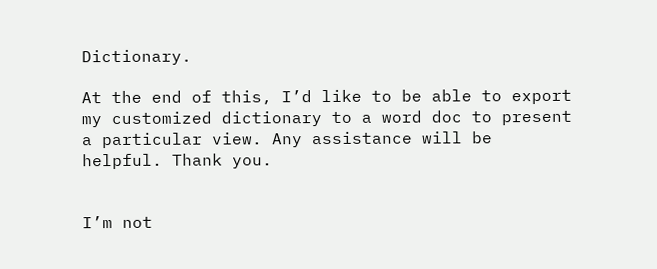Dictionary.

At the end of this, I’d like to be able to export my customized dictionary to a word doc to present a particular view. Any assistance will be helpful. Thank you.


I’m not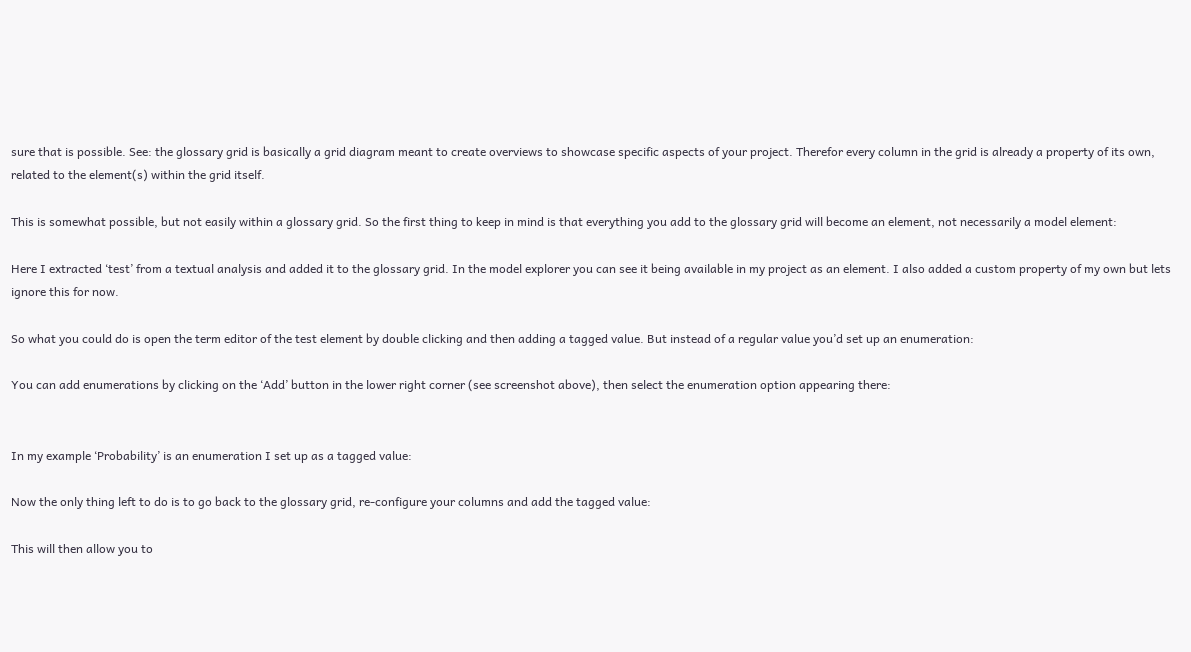sure that is possible. See: the glossary grid is basically a grid diagram meant to create overviews to showcase specific aspects of your project. Therefor every column in the grid is already a property of its own, related to the element(s) within the grid itself.

This is somewhat possible, but not easily within a glossary grid. So the first thing to keep in mind is that everything you add to the glossary grid will become an element, not necessarily a model element:

Here I extracted ‘test’ from a textual analysis and added it to the glossary grid. In the model explorer you can see it being available in my project as an element. I also added a custom property of my own but lets ignore this for now.

So what you could do is open the term editor of the test element by double clicking and then adding a tagged value. But instead of a regular value you’d set up an enumeration:

You can add enumerations by clicking on the ‘Add’ button in the lower right corner (see screenshot above), then select the enumeration option appearing there:


In my example ‘Probability’ is an enumeration I set up as a tagged value:

Now the only thing left to do is to go back to the glossary grid, re-configure your columns and add the tagged value:

This will then allow you to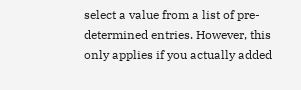select a value from a list of pre-determined entries. However, this only applies if you actually added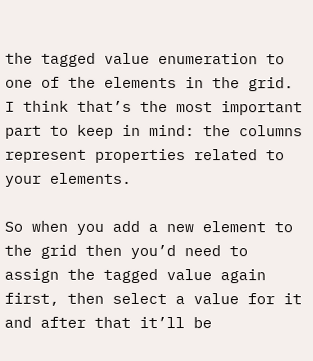the tagged value enumeration to one of the elements in the grid. I think that’s the most important part to keep in mind: the columns represent properties related to your elements.

So when you add a new element to the grid then you’d need to assign the tagged value again first, then select a value for it and after that it’ll be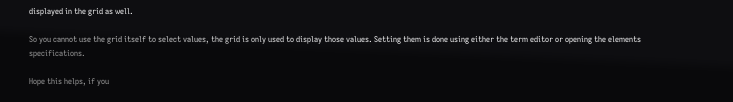displayed in the grid as well.

So you cannot use the grid itself to select values, the grid is only used to display those values. Setting them is done using either the term editor or opening the elements specifications.

Hope this helps, if you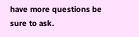have more questions be sure to ask.